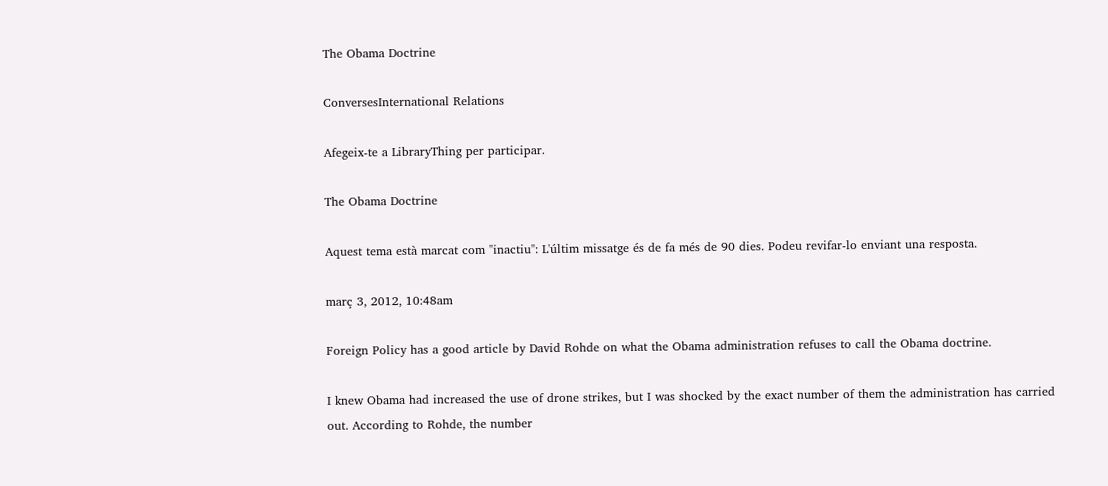The Obama Doctrine

ConversesInternational Relations

Afegeix-te a LibraryThing per participar.

The Obama Doctrine

Aquest tema està marcat com "inactiu": L'últim missatge és de fa més de 90 dies. Podeu revifar-lo enviant una resposta.

març 3, 2012, 10:48am

Foreign Policy has a good article by David Rohde on what the Obama administration refuses to call the Obama doctrine.

I knew Obama had increased the use of drone strikes, but I was shocked by the exact number of them the administration has carried out. According to Rohde, the number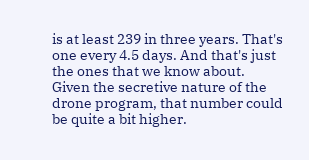is at least 239 in three years. That's one every 4.5 days. And that's just the ones that we know about. Given the secretive nature of the drone program, that number could be quite a bit higher.